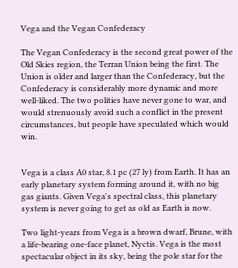Vega and the Vegan Confederacy

The Vegan Confederacy is the second great power of the Old Skies region, the Terran Union being the first. The Union is older and larger than the Confederacy, but the Confederacy is considerably more dynamic and more well-liked. The two polities have never gone to war, and would strenuously avoid such a conflict in the present circumstances, but people have speculated which would win.


Vega is a class A0 star, 8.1 pc (27 ly) from Earth. It has an early planetary system forming around it, with no big gas giants. Given Vega's spectral class, this planetary system is never going to get as old as Earth is now.

Two light-years from Vega is a brown dwarf, Brune, with a life-bearing one-face planet, Nyctis. Vega is the most spectacular object in its sky, being the pole star for the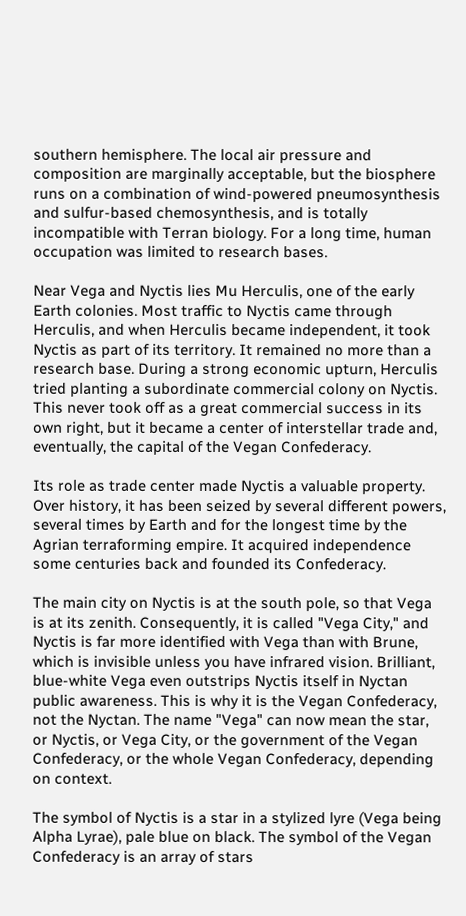southern hemisphere. The local air pressure and composition are marginally acceptable, but the biosphere runs on a combination of wind-powered pneumosynthesis and sulfur-based chemosynthesis, and is totally incompatible with Terran biology. For a long time, human occupation was limited to research bases.

Near Vega and Nyctis lies Mu Herculis, one of the early Earth colonies. Most traffic to Nyctis came through Herculis, and when Herculis became independent, it took Nyctis as part of its territory. It remained no more than a research base. During a strong economic upturn, Herculis tried planting a subordinate commercial colony on Nyctis. This never took off as a great commercial success in its own right, but it became a center of interstellar trade and, eventually, the capital of the Vegan Confederacy.

Its role as trade center made Nyctis a valuable property. Over history, it has been seized by several different powers, several times by Earth and for the longest time by the Agrian terraforming empire. It acquired independence some centuries back and founded its Confederacy.

The main city on Nyctis is at the south pole, so that Vega is at its zenith. Consequently, it is called "Vega City," and Nyctis is far more identified with Vega than with Brune, which is invisible unless you have infrared vision. Brilliant, blue-white Vega even outstrips Nyctis itself in Nyctan public awareness. This is why it is the Vegan Confederacy, not the Nyctan. The name "Vega" can now mean the star, or Nyctis, or Vega City, or the government of the Vegan Confederacy, or the whole Vegan Confederacy, depending on context.

The symbol of Nyctis is a star in a stylized lyre (Vega being Alpha Lyrae), pale blue on black. The symbol of the Vegan Confederacy is an array of stars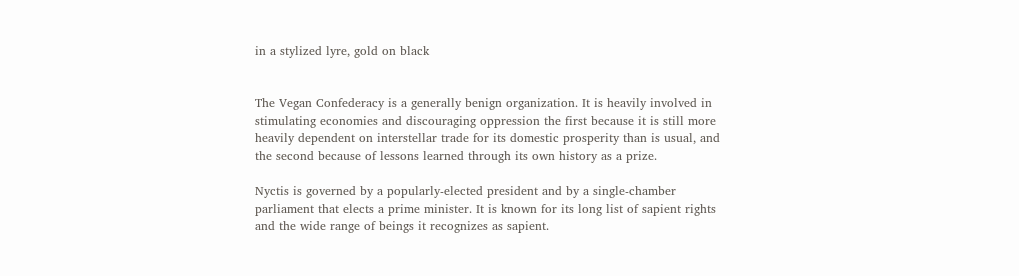in a stylized lyre, gold on black


The Vegan Confederacy is a generally benign organization. It is heavily involved in stimulating economies and discouraging oppression the first because it is still more heavily dependent on interstellar trade for its domestic prosperity than is usual, and the second because of lessons learned through its own history as a prize.

Nyctis is governed by a popularly-elected president and by a single-chamber parliament that elects a prime minister. It is known for its long list of sapient rights and the wide range of beings it recognizes as sapient.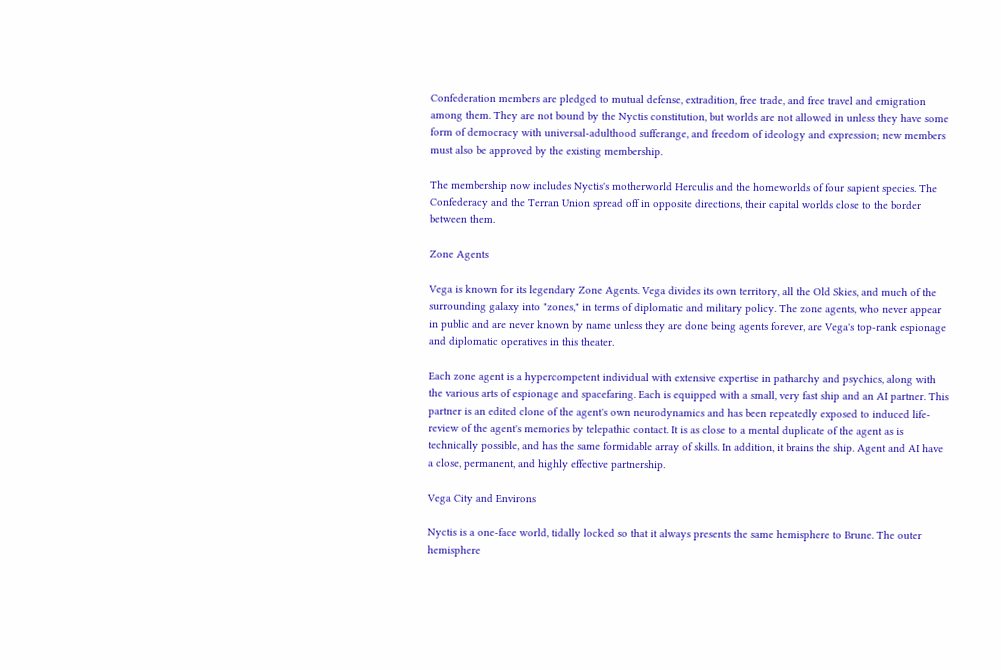Confederation members are pledged to mutual defense, extradition, free trade, and free travel and emigration among them. They are not bound by the Nyctis constitution, but worlds are not allowed in unless they have some form of democracy with universal-adulthood sufferange, and freedom of ideology and expression; new members must also be approved by the existing membership.

The membership now includes Nyctis's motherworld Herculis and the homeworlds of four sapient species. The Confederacy and the Terran Union spread off in opposite directions, their capital worlds close to the border between them.

Zone Agents

Vega is known for its legendary Zone Agents. Vega divides its own territory, all the Old Skies, and much of the surrounding galaxy into "zones," in terms of diplomatic and military policy. The zone agents, who never appear in public and are never known by name unless they are done being agents forever, are Vega's top-rank espionage and diplomatic operatives in this theater.

Each zone agent is a hypercompetent individual with extensive expertise in patharchy and psychics, along with the various arts of espionage and spacefaring. Each is equipped with a small, very fast ship and an AI partner. This partner is an edited clone of the agent's own neurodynamics and has been repeatedly exposed to induced life-review of the agent's memories by telepathic contact. It is as close to a mental duplicate of the agent as is technically possible, and has the same formidable array of skills. In addition, it brains the ship. Agent and AI have a close, permanent, and highly effective partnership.

Vega City and Environs

Nyctis is a one-face world, tidally locked so that it always presents the same hemisphere to Brune. The outer hemisphere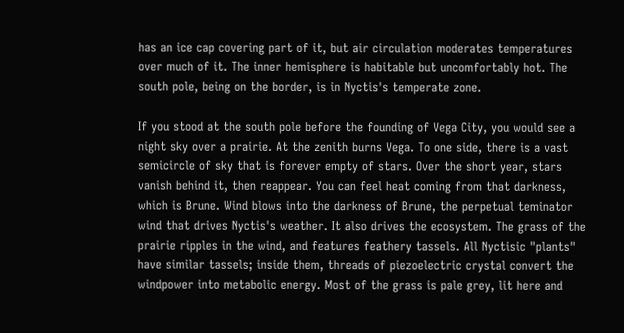has an ice cap covering part of it, but air circulation moderates temperatures over much of it. The inner hemisphere is habitable but uncomfortably hot. The south pole, being on the border, is in Nyctis's temperate zone.

If you stood at the south pole before the founding of Vega City, you would see a night sky over a prairie. At the zenith burns Vega. To one side, there is a vast semicircle of sky that is forever empty of stars. Over the short year, stars vanish behind it, then reappear. You can feel heat coming from that darkness, which is Brune. Wind blows into the darkness of Brune, the perpetual teminator wind that drives Nyctis's weather. It also drives the ecosystem. The grass of the prairie ripples in the wind, and features feathery tassels. All Nyctisic "plants" have similar tassels; inside them, threads of piezoelectric crystal convert the windpower into metabolic energy. Most of the grass is pale grey, lit here and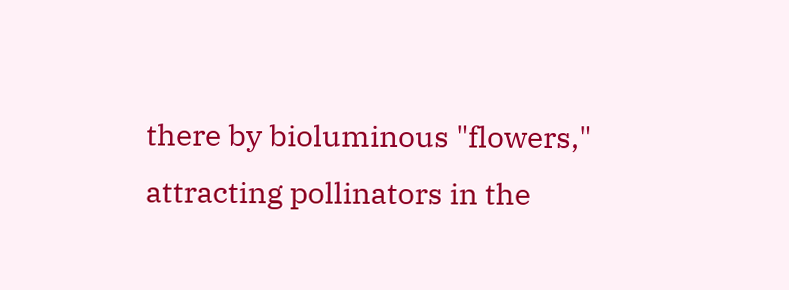there by bioluminous "flowers," attracting pollinators in the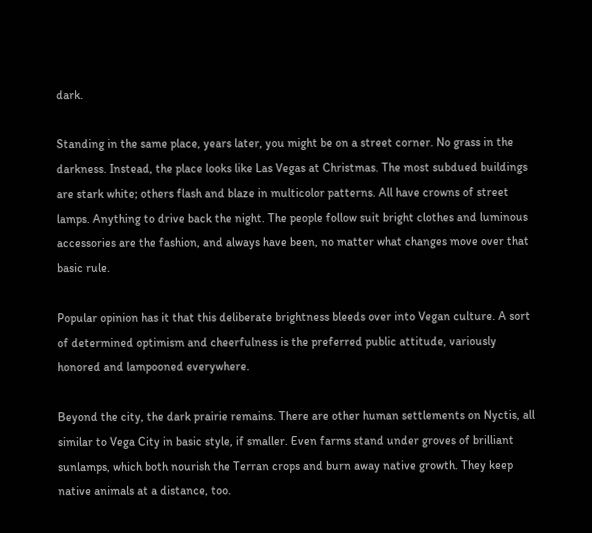dark.

Standing in the same place, years later, you might be on a street corner. No grass in the darkness. Instead, the place looks like Las Vegas at Christmas. The most subdued buildings are stark white; others flash and blaze in multicolor patterns. All have crowns of street lamps. Anything to drive back the night. The people follow suit bright clothes and luminous accessories are the fashion, and always have been, no matter what changes move over that basic rule.

Popular opinion has it that this deliberate brightness bleeds over into Vegan culture. A sort of determined optimism and cheerfulness is the preferred public attitude, variously honored and lampooned everywhere.

Beyond the city, the dark prairie remains. There are other human settlements on Nyctis, all similar to Vega City in basic style, if smaller. Even farms stand under groves of brilliant sunlamps, which both nourish the Terran crops and burn away native growth. They keep native animals at a distance, too.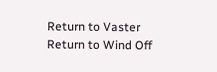Return to Vaster
Return to Wind Off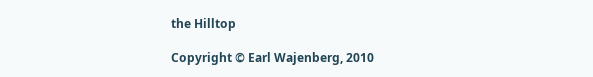the Hilltop

Copyright © Earl Wajenberg, 2010